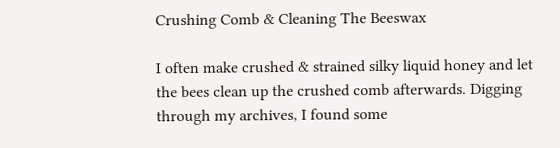Crushing Comb & Cleaning The Beeswax

I often make crushed & strained silky liquid honey and let the bees clean up the crushed comb afterwards. Digging through my archives, I found some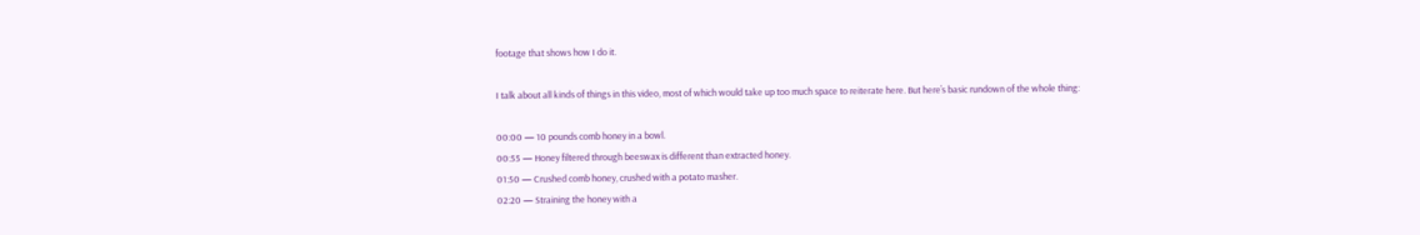footage that shows how I do it.

I talk about all kinds of things in this video, most of which would take up too much space to reiterate here. But here’s basic rundown of the whole thing:

00:00 — 10 pounds comb honey in a bowl.
00:55 — Honey filtered through beeswax is different than extracted honey.
01:50 — Crushed comb honey, crushed with a potato masher.
02:20 — Straining the honey with a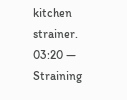kitchen strainer.
03:20 — Straining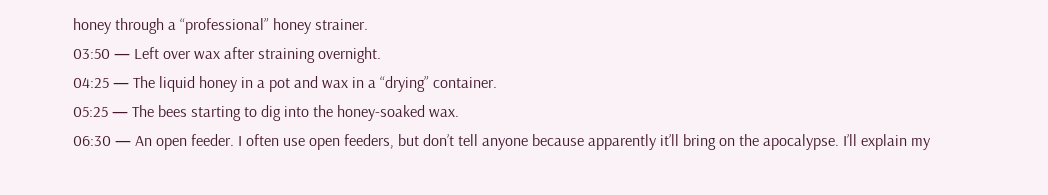honey through a “professional” honey strainer.
03:50 — Left over wax after straining overnight.
04:25 — The liquid honey in a pot and wax in a “drying” container.
05:25 — The bees starting to dig into the honey-soaked wax.
06:30 — An open feeder. I often use open feeders, but don’t tell anyone because apparently it’ll bring on the apocalypse. I’ll explain my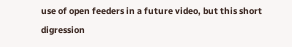use of open feeders in a future video, but this short digression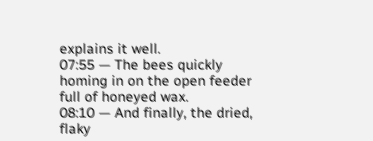explains it well.
07:55 — The bees quickly homing in on the open feeder full of honeyed wax.
08:10 — And finally, the dried, flaky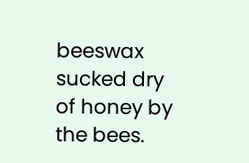beeswax sucked dry of honey by the bees.